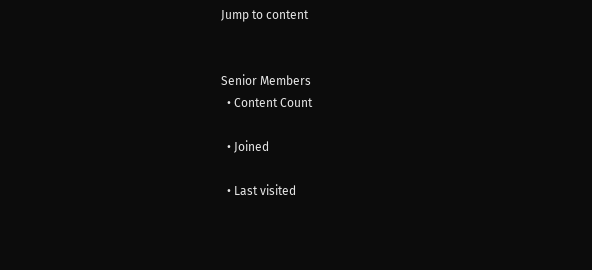Jump to content


Senior Members
  • Content Count

  • Joined

  • Last visited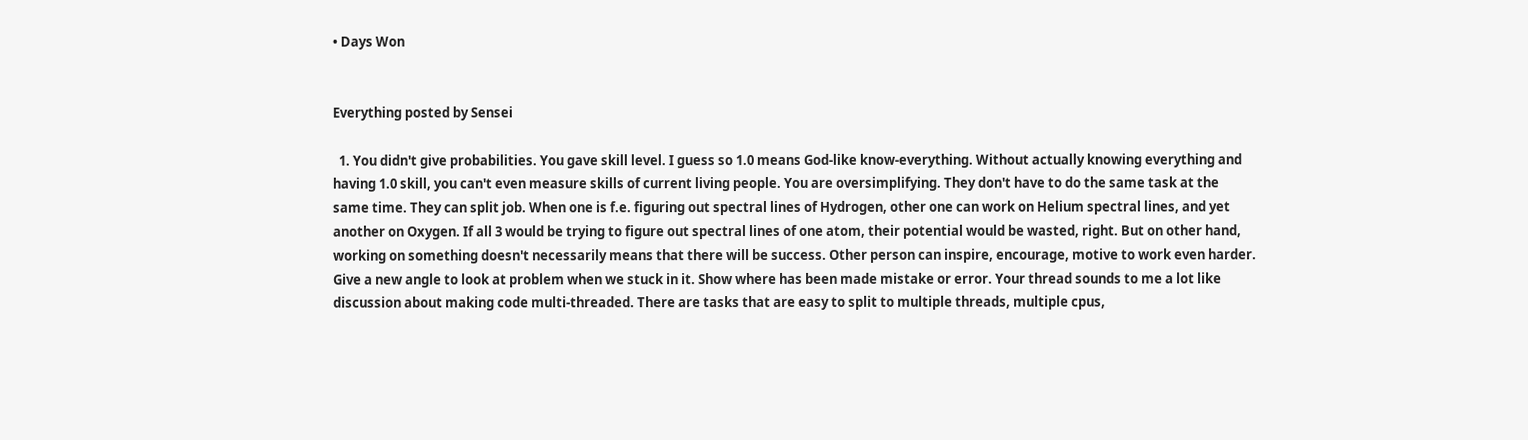• Days Won


Everything posted by Sensei

  1. You didn't give probabilities. You gave skill level. I guess so 1.0 means God-like know-everything. Without actually knowing everything and having 1.0 skill, you can't even measure skills of current living people. You are oversimplifying. They don't have to do the same task at the same time. They can split job. When one is f.e. figuring out spectral lines of Hydrogen, other one can work on Helium spectral lines, and yet another on Oxygen. If all 3 would be trying to figure out spectral lines of one atom, their potential would be wasted, right. But on other hand, working on something doesn't necessarily means that there will be success. Other person can inspire, encourage, motive to work even harder. Give a new angle to look at problem when we stuck in it. Show where has been made mistake or error. Your thread sounds to me a lot like discussion about making code multi-threaded. There are tasks that are easy to split to multiple threads, multiple cpus,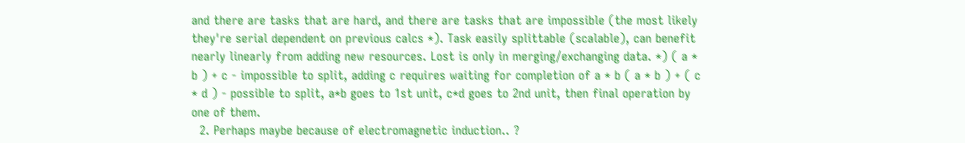and there are tasks that are hard, and there are tasks that are impossible (the most likely they're serial dependent on previous calcs *). Task easily splittable (scalable), can benefit nearly linearly from adding new resources. Lost is only in merging/exchanging data. *) ( a * b ) + c - impossible to split, adding c requires waiting for completion of a * b ( a * b ) + ( c * d ) - possible to split, a*b goes to 1st unit, c*d goes to 2nd unit, then final operation by one of them.
  2. Perhaps maybe because of electromagnetic induction.. ?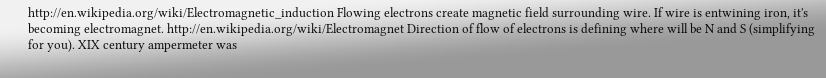http://en.wikipedia.org/wiki/Electromagnetic_induction Flowing electrons create magnetic field surrounding wire. If wire is entwining iron, it's becoming electromagnet. http://en.wikipedia.org/wiki/Electromagnet Direction of flow of electrons is defining where will be N and S (simplifying for you). XIX century ampermeter was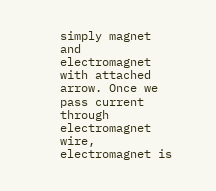simply magnet and electromagnet with attached arrow. Once we pass current through electromagnet wire, electromagnet is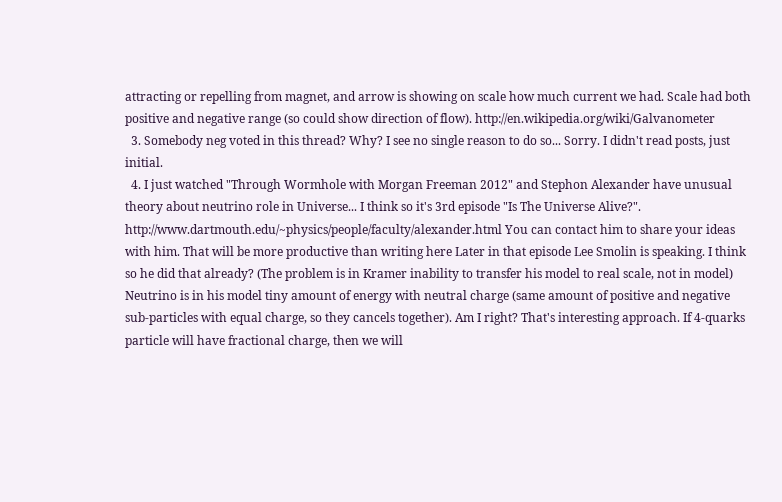attracting or repelling from magnet, and arrow is showing on scale how much current we had. Scale had both positive and negative range (so could show direction of flow). http://en.wikipedia.org/wiki/Galvanometer
  3. Somebody neg voted in this thread? Why? I see no single reason to do so... Sorry. I didn't read posts, just initial.
  4. I just watched "Through Wormhole with Morgan Freeman 2012" and Stephon Alexander have unusual theory about neutrino role in Universe... I think so it's 3rd episode "Is The Universe Alive?". http://www.dartmouth.edu/~physics/people/faculty/alexander.html You can contact him to share your ideas with him. That will be more productive than writing here Later in that episode Lee Smolin is speaking. I think so he did that already? (The problem is in Kramer inability to transfer his model to real scale, not in model) Neutrino is in his model tiny amount of energy with neutral charge (same amount of positive and negative sub-particles with equal charge, so they cancels together). Am I right? That's interesting approach. If 4-quarks particle will have fractional charge, then we will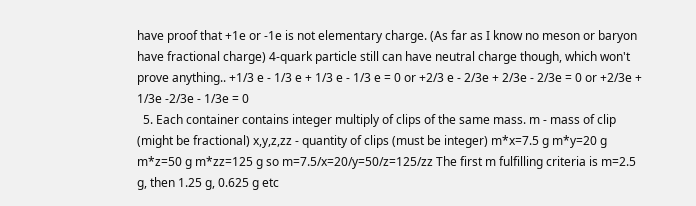have proof that +1e or -1e is not elementary charge. (As far as I know no meson or baryon have fractional charge) 4-quark particle still can have neutral charge though, which won't prove anything.. +1/3 e - 1/3 e + 1/3 e - 1/3 e = 0 or +2/3 e - 2/3e + 2/3e - 2/3e = 0 or +2/3e + 1/3e -2/3e - 1/3e = 0
  5. Each container contains integer multiply of clips of the same mass. m - mass of clip (might be fractional) x,y,z,zz - quantity of clips (must be integer) m*x=7.5 g m*y=20 g m*z=50 g m*zz=125 g so m=7.5/x=20/y=50/z=125/zz The first m fulfilling criteria is m=2.5 g, then 1.25 g, 0.625 g etc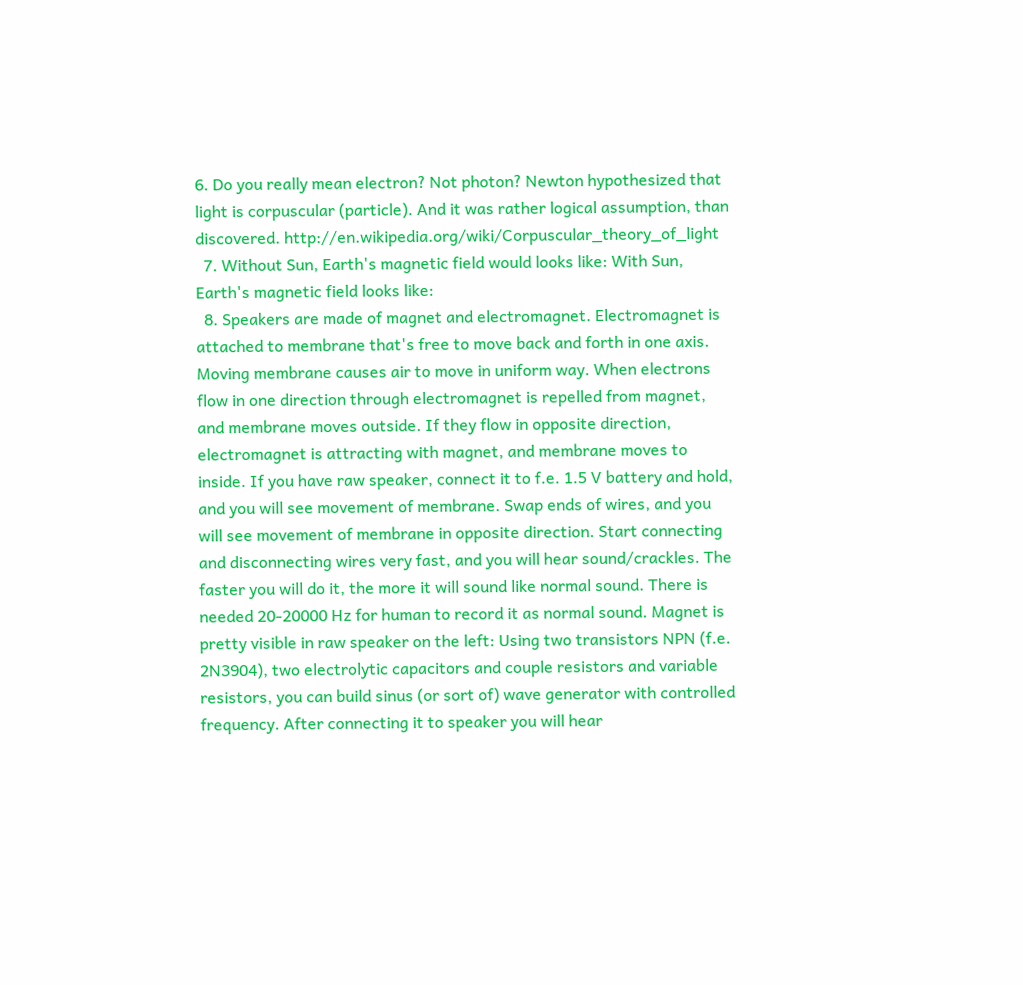6. Do you really mean electron? Not photon? Newton hypothesized that light is corpuscular (particle). And it was rather logical assumption, than discovered. http://en.wikipedia.org/wiki/Corpuscular_theory_of_light
  7. Without Sun, Earth's magnetic field would looks like: With Sun, Earth's magnetic field looks like:
  8. Speakers are made of magnet and electromagnet. Electromagnet is attached to membrane that's free to move back and forth in one axis. Moving membrane causes air to move in uniform way. When electrons flow in one direction through electromagnet is repelled from magnet, and membrane moves outside. If they flow in opposite direction, electromagnet is attracting with magnet, and membrane moves to inside. If you have raw speaker, connect it to f.e. 1.5 V battery and hold, and you will see movement of membrane. Swap ends of wires, and you will see movement of membrane in opposite direction. Start connecting and disconnecting wires very fast, and you will hear sound/crackles. The faster you will do it, the more it will sound like normal sound. There is needed 20-20000 Hz for human to record it as normal sound. Magnet is pretty visible in raw speaker on the left: Using two transistors NPN (f.e. 2N3904), two electrolytic capacitors and couple resistors and variable resistors, you can build sinus (or sort of) wave generator with controlled frequency. After connecting it to speaker you will hear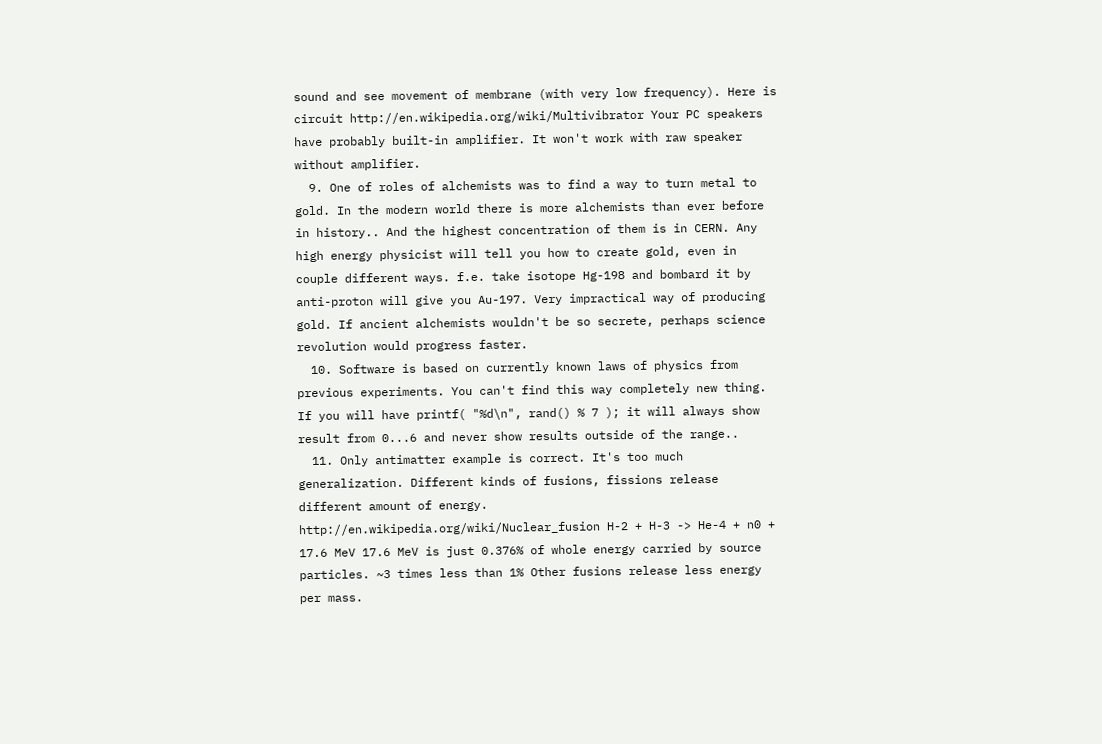sound and see movement of membrane (with very low frequency). Here is circuit http://en.wikipedia.org/wiki/Multivibrator Your PC speakers have probably built-in amplifier. It won't work with raw speaker without amplifier.
  9. One of roles of alchemists was to find a way to turn metal to gold. In the modern world there is more alchemists than ever before in history.. And the highest concentration of them is in CERN. Any high energy physicist will tell you how to create gold, even in couple different ways. f.e. take isotope Hg-198 and bombard it by anti-proton will give you Au-197. Very impractical way of producing gold. If ancient alchemists wouldn't be so secrete, perhaps science revolution would progress faster.
  10. Software is based on currently known laws of physics from previous experiments. You can't find this way completely new thing. If you will have printf( "%d\n", rand() % 7 ); it will always show result from 0...6 and never show results outside of the range..
  11. Only antimatter example is correct. It's too much generalization. Different kinds of fusions, fissions release different amount of energy. http://en.wikipedia.org/wiki/Nuclear_fusion H-2 + H-3 -> He-4 + n0 + 17.6 MeV 17.6 MeV is just 0.376% of whole energy carried by source particles. ~3 times less than 1% Other fusions release less energy per mass.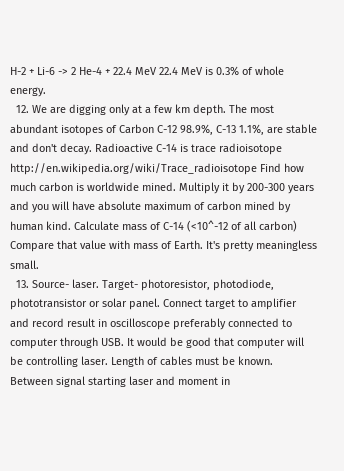H-2 + Li-6 -> 2 He-4 + 22.4 MeV 22.4 MeV is 0.3% of whole energy.
  12. We are digging only at a few km depth. The most abundant isotopes of Carbon C-12 98.9%, C-13 1.1%, are stable and don't decay. Radioactive C-14 is trace radioisotope http://en.wikipedia.org/wiki/Trace_radioisotope Find how much carbon is worldwide mined. Multiply it by 200-300 years and you will have absolute maximum of carbon mined by human kind. Calculate mass of C-14 (<10^-12 of all carbon) Compare that value with mass of Earth. It's pretty meaningless small.
  13. Source- laser. Target- photoresistor, photodiode, phototransistor or solar panel. Connect target to amplifier and record result in oscilloscope preferably connected to computer through USB. It would be good that computer will be controlling laser. Length of cables must be known. Between signal starting laser and moment in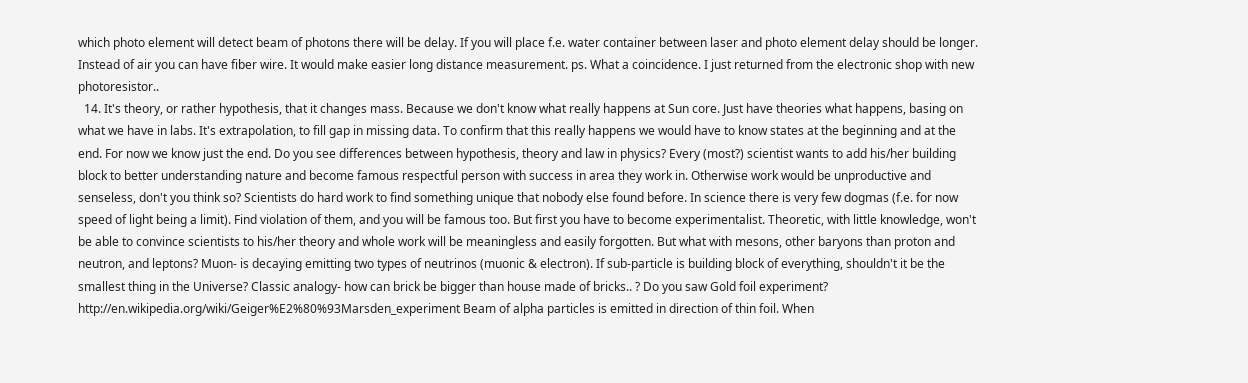which photo element will detect beam of photons there will be delay. If you will place f.e. water container between laser and photo element delay should be longer. Instead of air you can have fiber wire. It would make easier long distance measurement. ps. What a coincidence. I just returned from the electronic shop with new photoresistor..
  14. It's theory, or rather hypothesis, that it changes mass. Because we don't know what really happens at Sun core. Just have theories what happens, basing on what we have in labs. It's extrapolation, to fill gap in missing data. To confirm that this really happens we would have to know states at the beginning and at the end. For now we know just the end. Do you see differences between hypothesis, theory and law in physics? Every (most?) scientist wants to add his/her building block to better understanding nature and become famous respectful person with success in area they work in. Otherwise work would be unproductive and senseless, don't you think so? Scientists do hard work to find something unique that nobody else found before. In science there is very few dogmas (f.e. for now speed of light being a limit). Find violation of them, and you will be famous too. But first you have to become experimentalist. Theoretic, with little knowledge, won't be able to convince scientists to his/her theory and whole work will be meaningless and easily forgotten. But what with mesons, other baryons than proton and neutron, and leptons? Muon- is decaying emitting two types of neutrinos (muonic & electron). If sub-particle is building block of everything, shouldn't it be the smallest thing in the Universe? Classic analogy- how can brick be bigger than house made of bricks.. ? Do you saw Gold foil experiment? http://en.wikipedia.org/wiki/Geiger%E2%80%93Marsden_experiment Beam of alpha particles is emitted in direction of thin foil. When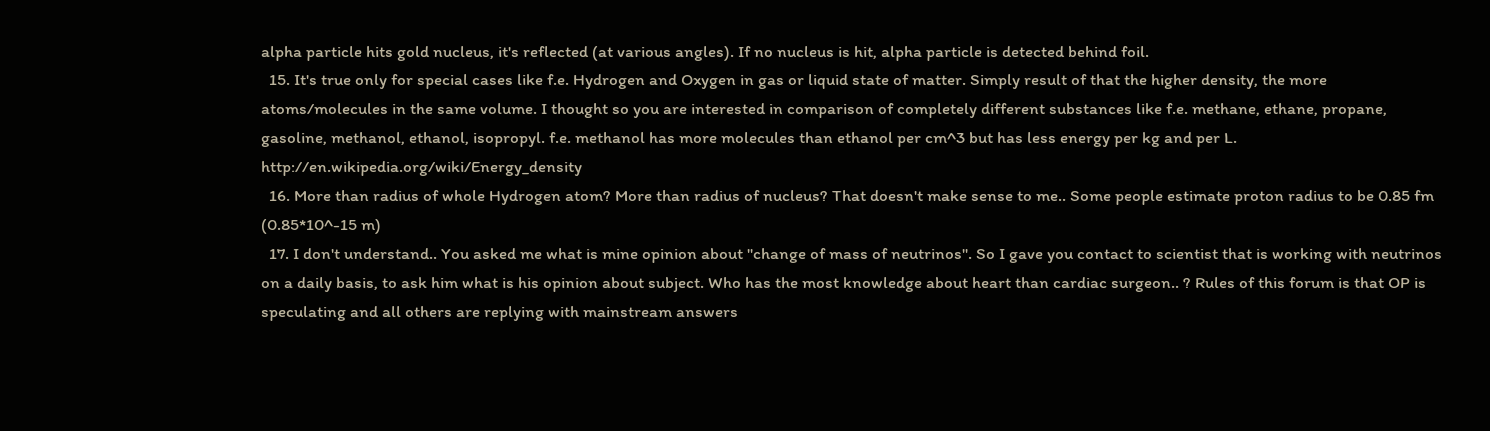alpha particle hits gold nucleus, it's reflected (at various angles). If no nucleus is hit, alpha particle is detected behind foil.
  15. It's true only for special cases like f.e. Hydrogen and Oxygen in gas or liquid state of matter. Simply result of that the higher density, the more atoms/molecules in the same volume. I thought so you are interested in comparison of completely different substances like f.e. methane, ethane, propane, gasoline, methanol, ethanol, isopropyl. f.e. methanol has more molecules than ethanol per cm^3 but has less energy per kg and per L. http://en.wikipedia.org/wiki/Energy_density
  16. More than radius of whole Hydrogen atom? More than radius of nucleus? That doesn't make sense to me.. Some people estimate proton radius to be 0.85 fm (0.85*10^-15 m)
  17. I don't understand.. You asked me what is mine opinion about "change of mass of neutrinos". So I gave you contact to scientist that is working with neutrinos on a daily basis, to ask him what is his opinion about subject. Who has the most knowledge about heart than cardiac surgeon.. ? Rules of this forum is that OP is speculating and all others are replying with mainstream answers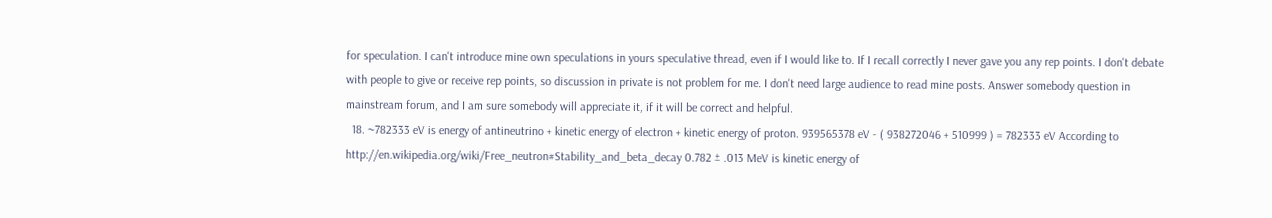for speculation. I can't introduce mine own speculations in yours speculative thread, even if I would like to. If I recall correctly I never gave you any rep points. I don't debate with people to give or receive rep points, so discussion in private is not problem for me. I don't need large audience to read mine posts. Answer somebody question in mainstream forum, and I am sure somebody will appreciate it, if it will be correct and helpful.
  18. ~782333 eV is energy of antineutrino + kinetic energy of electron + kinetic energy of proton. 939565378 eV - ( 938272046 + 510999 ) = 782333 eV According to http://en.wikipedia.org/wiki/Free_neutron#Stability_and_beta_decay 0.782 ± .013 MeV is kinetic energy of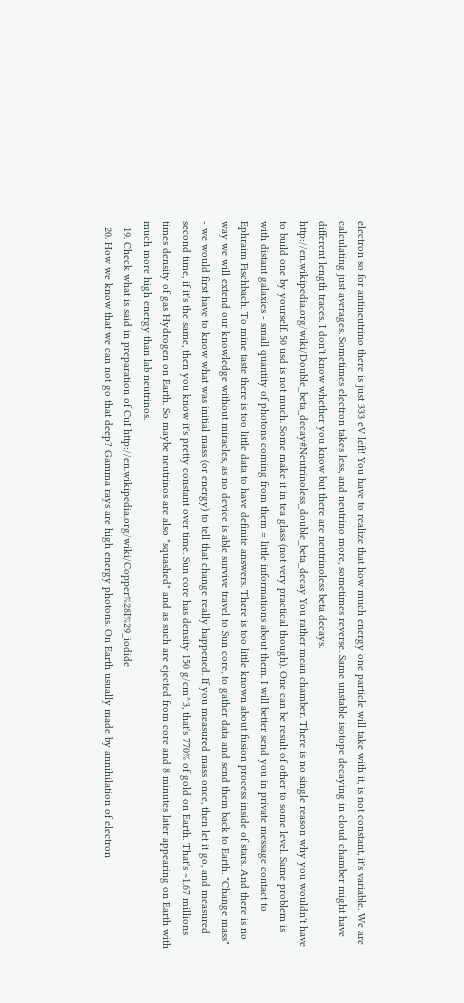electron so for antineutrino there is just 333 eV left! You have to realize that how much energy one particle will take with it, is not constant, it's variable. We are calculating just averages. Sometimes electron takes less, and neutrino more, sometimes reverse. Same unstable isotope decaying in cloud chamber might have different length traces. I don't know whether you know but there are neutrinoless beta decays. http://en.wikipedia.org/wiki/Double_beta_decay#Neutrinoless_double_beta_decay You rather mean chamber. There is no single reason why you wouldn't have to build one by yourself. 50 usd is not much. Some make it in tea glass (not very practical though). One can be result of other to some level. Same problem is with distant galaxies - small quantity of photons coming from them = little informations about them. I will better send you in private message contact to Ephraim Fischbach. To mine taste there is too little data to have definite answers. There is too little known about fusion process inside of stars. And there is no way we will extend our knowledge without miracles, as no device is able survive travel to Sun core, to gather data and send them back to Earth. "Change mass" - we would first have to know what was initial mass (or energy) to tell that change really happened. If you measured mass once, then let it go, and measured second time, if it's the same, then you know it's pretty constant over time. Sun core has density 150 g/cm^3, that's 770% of gold on Earth. That's ~1.67 millions times density of gas Hydrogen on Earth. So maybe neutrinos are also "squashed" and as such are ejected from core and 8 minutes later appearing on Earth with much more high energy than lab neutrinos.
  19. Check what is said in preparation of CuI http://en.wikipedia.org/wiki/Copper%28I%29_iodide
  20. How we know that we can not go that deep? Gamma rays are high energy photons. On Earth usually made by annihilation of electron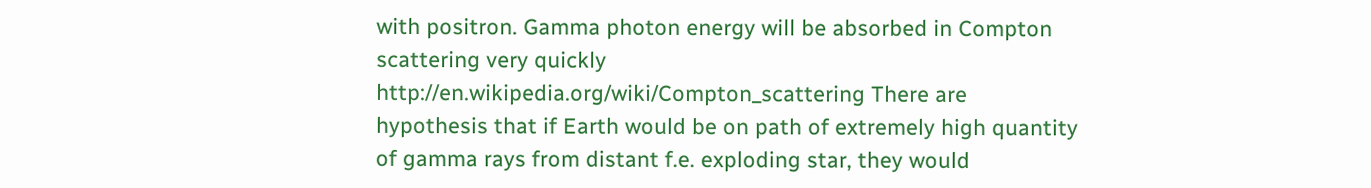with positron. Gamma photon energy will be absorbed in Compton scattering very quickly http://en.wikipedia.org/wiki/Compton_scattering There are hypothesis that if Earth would be on path of extremely high quantity of gamma rays from distant f.e. exploding star, they would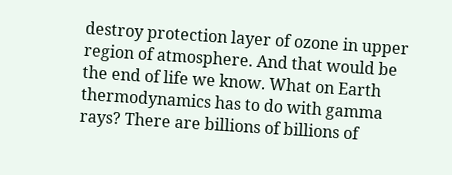destroy protection layer of ozone in upper region of atmosphere. And that would be the end of life we know. What on Earth thermodynamics has to do with gamma rays? There are billions of billions of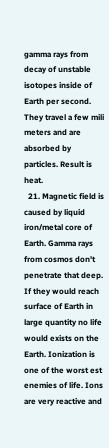gamma rays from decay of unstable isotopes inside of Earth per second. They travel a few mili meters and are absorbed by particles. Result is heat.
  21. Magnetic field is caused by liquid iron/metal core of Earth. Gamma rays from cosmos don't penetrate that deep. If they would reach surface of Earth in large quantity no life would exists on the Earth. Ionization is one of the worst est enemies of life. Ions are very reactive and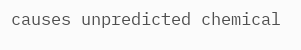causes unpredicted chemical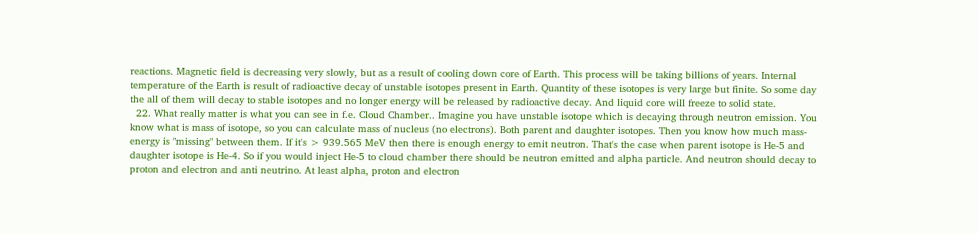reactions. Magnetic field is decreasing very slowly, but as a result of cooling down core of Earth. This process will be taking billions of years. Internal temperature of the Earth is result of radioactive decay of unstable isotopes present in Earth. Quantity of these isotopes is very large but finite. So some day the all of them will decay to stable isotopes and no longer energy will be released by radioactive decay. And liquid core will freeze to solid state.
  22. What really matter is what you can see in f.e. Cloud Chamber.. Imagine you have unstable isotope which is decaying through neutron emission. You know what is mass of isotope, so you can calculate mass of nucleus (no electrons). Both parent and daughter isotopes. Then you know how much mass-energy is "missing" between them. If it's > 939.565 MeV then there is enough energy to emit neutron. That's the case when parent isotope is He-5 and daughter isotope is He-4. So if you would inject He-5 to cloud chamber there should be neutron emitted and alpha particle. And neutron should decay to proton and electron and anti neutrino. At least alpha, proton and electron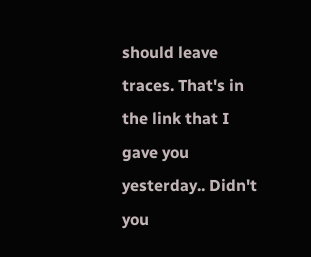should leave traces. That's in the link that I gave you yesterday.. Didn't you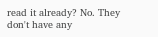read it already? No. They don't have any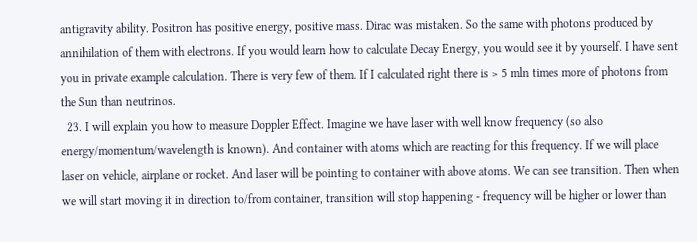antigravity ability. Positron has positive energy, positive mass. Dirac was mistaken. So the same with photons produced by annihilation of them with electrons. If you would learn how to calculate Decay Energy, you would see it by yourself. I have sent you in private example calculation. There is very few of them. If I calculated right there is > 5 mln times more of photons from the Sun than neutrinos.
  23. I will explain you how to measure Doppler Effect. Imagine we have laser with well know frequency (so also energy/momentum/wavelength is known). And container with atoms which are reacting for this frequency. If we will place laser on vehicle, airplane or rocket. And laser will be pointing to container with above atoms. We can see transition. Then when we will start moving it in direction to/from container, transition will stop happening - frequency will be higher or lower than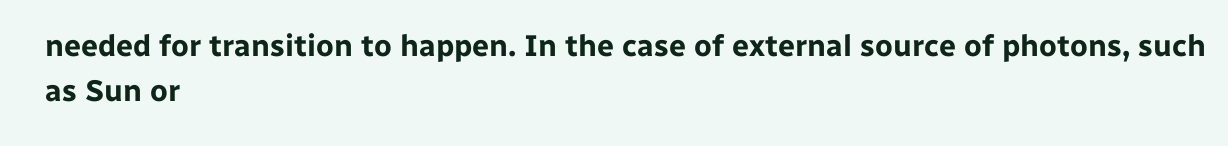needed for transition to happen. In the case of external source of photons, such as Sun or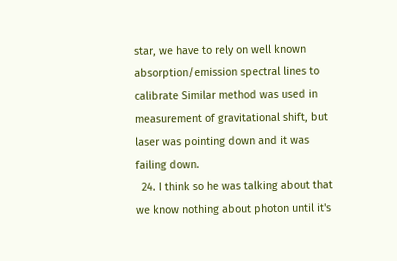star, we have to rely on well known absorption/emission spectral lines to calibrate Similar method was used in measurement of gravitational shift, but laser was pointing down and it was failing down.
  24. I think so he was talking about that we know nothing about photon until it's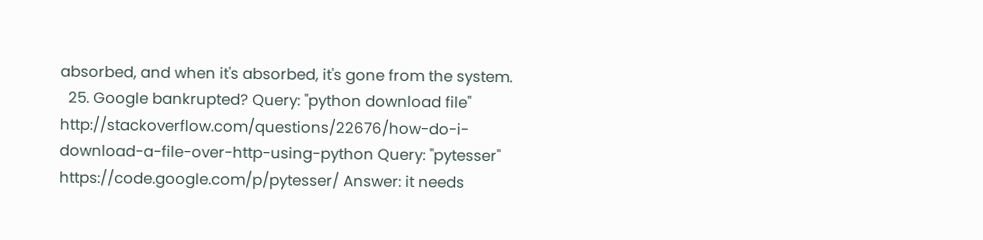absorbed, and when it's absorbed, it's gone from the system.
  25. Google bankrupted? Query: "python download file" http://stackoverflow.com/questions/22676/how-do-i-download-a-file-over-http-using-python Query: "pytesser" https://code.google.com/p/pytesser/ Answer: it needs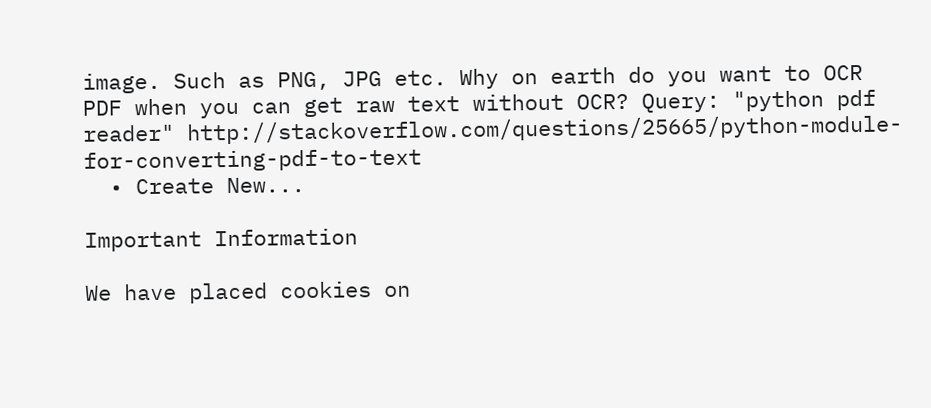image. Such as PNG, JPG etc. Why on earth do you want to OCR PDF when you can get raw text without OCR? Query: "python pdf reader" http://stackoverflow.com/questions/25665/python-module-for-converting-pdf-to-text
  • Create New...

Important Information

We have placed cookies on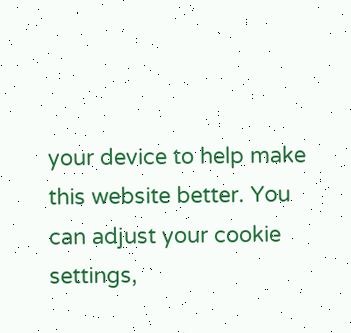your device to help make this website better. You can adjust your cookie settings,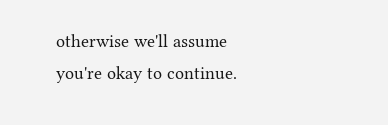otherwise we'll assume you're okay to continue.